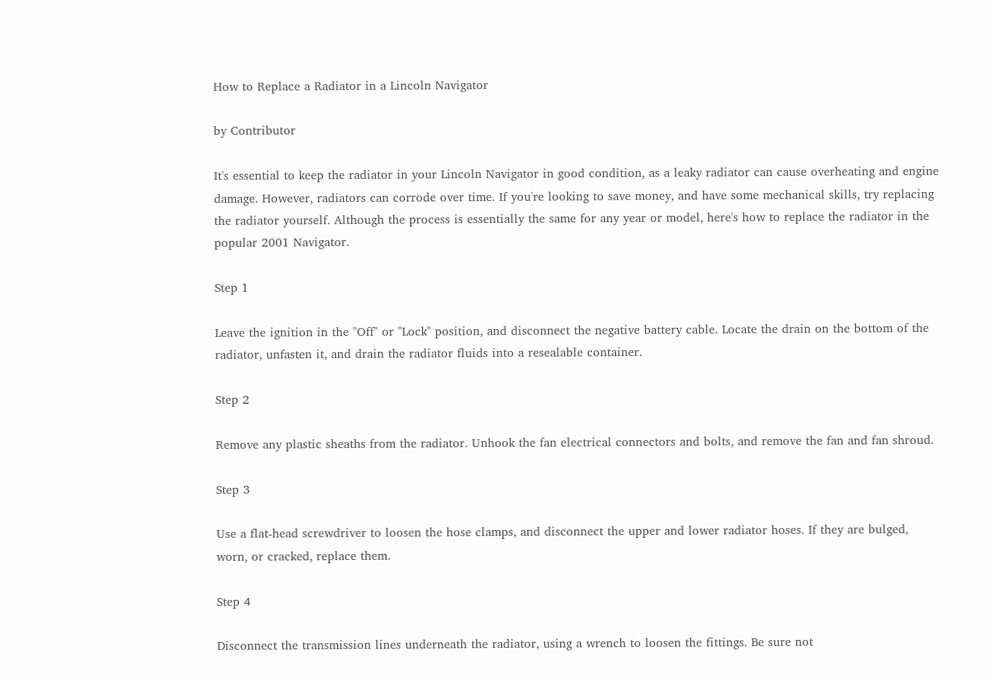How to Replace a Radiator in a Lincoln Navigator

by Contributor

It's essential to keep the radiator in your Lincoln Navigator in good condition, as a leaky radiator can cause overheating and engine damage. However, radiators can corrode over time. If you're looking to save money, and have some mechanical skills, try replacing the radiator yourself. Although the process is essentially the same for any year or model, here's how to replace the radiator in the popular 2001 Navigator.

Step 1

Leave the ignition in the "Off" or "Lock" position, and disconnect the negative battery cable. Locate the drain on the bottom of the radiator, unfasten it, and drain the radiator fluids into a resealable container.

Step 2

Remove any plastic sheaths from the radiator. Unhook the fan electrical connectors and bolts, and remove the fan and fan shroud.

Step 3

Use a flat-head screwdriver to loosen the hose clamps, and disconnect the upper and lower radiator hoses. If they are bulged, worn, or cracked, replace them.

Step 4

Disconnect the transmission lines underneath the radiator, using a wrench to loosen the fittings. Be sure not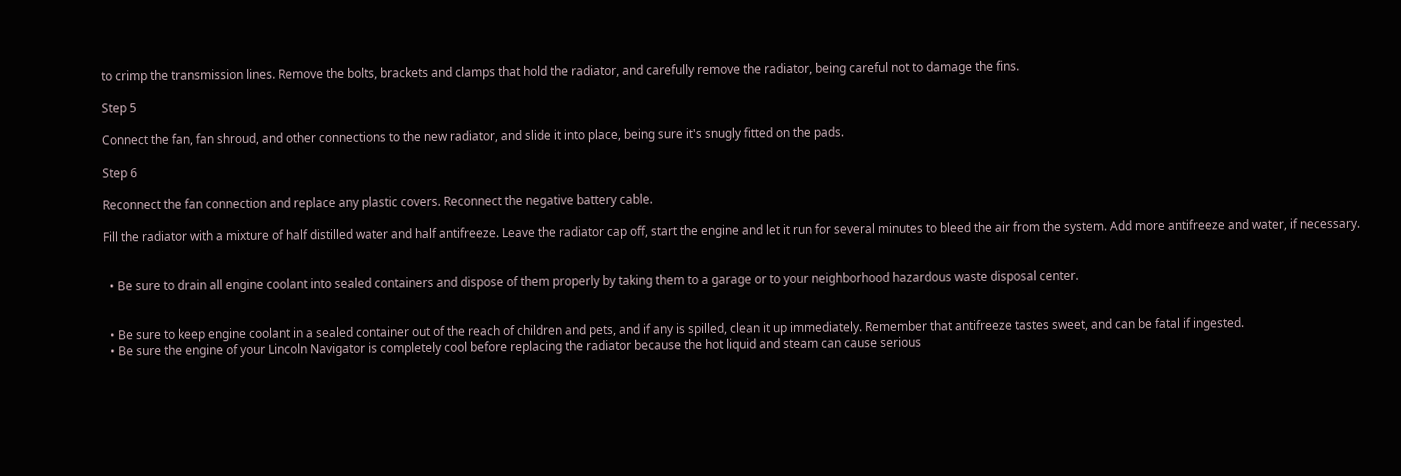to crimp the transmission lines. Remove the bolts, brackets and clamps that hold the radiator, and carefully remove the radiator, being careful not to damage the fins.

Step 5

Connect the fan, fan shroud, and other connections to the new radiator, and slide it into place, being sure it's snugly fitted on the pads.

Step 6

Reconnect the fan connection and replace any plastic covers. Reconnect the negative battery cable.

Fill the radiator with a mixture of half distilled water and half antifreeze. Leave the radiator cap off, start the engine and let it run for several minutes to bleed the air from the system. Add more antifreeze and water, if necessary.


  • Be sure to drain all engine coolant into sealed containers and dispose of them properly by taking them to a garage or to your neighborhood hazardous waste disposal center.


  • Be sure to keep engine coolant in a sealed container out of the reach of children and pets, and if any is spilled, clean it up immediately. Remember that antifreeze tastes sweet, and can be fatal if ingested.
  • Be sure the engine of your Lincoln Navigator is completely cool before replacing the radiator because the hot liquid and steam can cause serious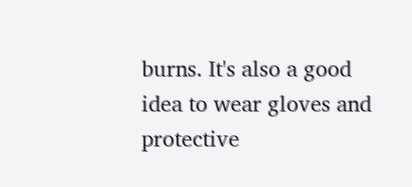burns. It's also a good idea to wear gloves and protective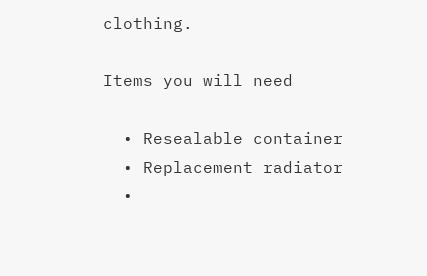clothing.

Items you will need

  • Resealable container
  • Replacement radiator
  •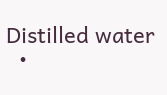Distilled water
  •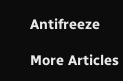Antifreeze

More Articles